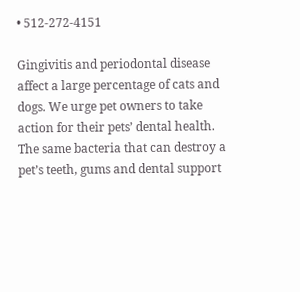• 512-272-4151

Gingivitis and periodontal disease affect a large percentage of cats and dogs. We urge pet owners to take action for their pets’ dental health. The same bacteria that can destroy a pet’s teeth, gums and dental support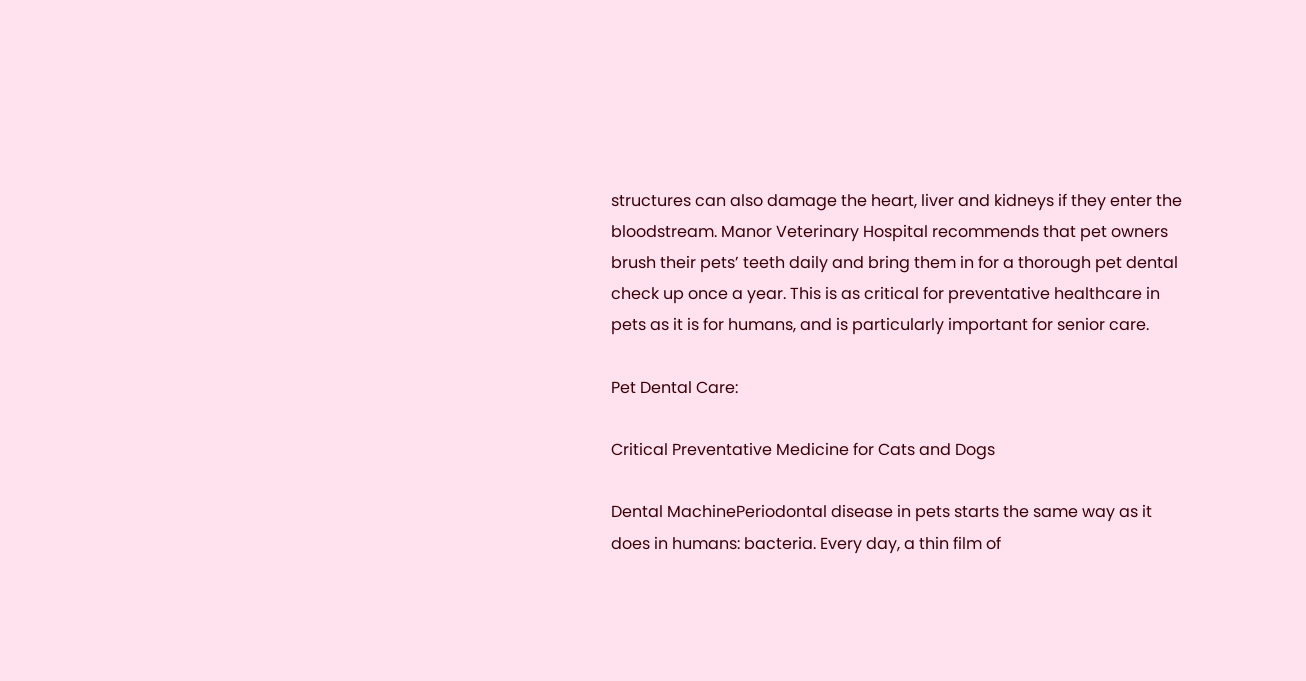structures can also damage the heart, liver and kidneys if they enter the bloodstream. Manor Veterinary Hospital recommends that pet owners brush their pets’ teeth daily and bring them in for a thorough pet dental check up once a year. This is as critical for preventative healthcare in pets as it is for humans, and is particularly important for senior care.

Pet Dental Care:

Critical Preventative Medicine for Cats and Dogs

Dental MachinePeriodontal disease in pets starts the same way as it does in humans: bacteria. Every day, a thin film of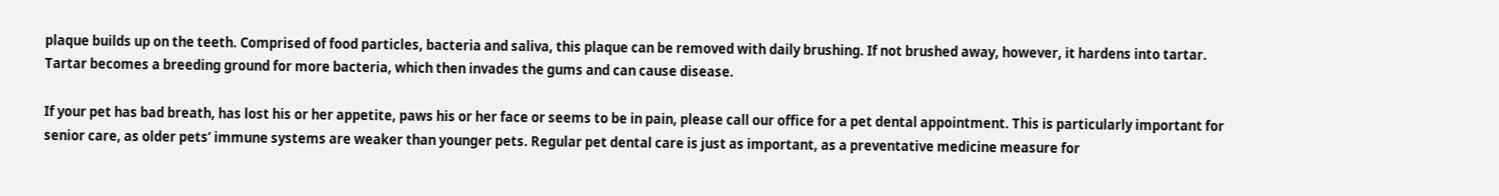plaque builds up on the teeth. Comprised of food particles, bacteria and saliva, this plaque can be removed with daily brushing. If not brushed away, however, it hardens into tartar. Tartar becomes a breeding ground for more bacteria, which then invades the gums and can cause disease.

If your pet has bad breath, has lost his or her appetite, paws his or her face or seems to be in pain, please call our office for a pet dental appointment. This is particularly important for senior care, as older pets’ immune systems are weaker than younger pets. Regular pet dental care is just as important, as a preventative medicine measure for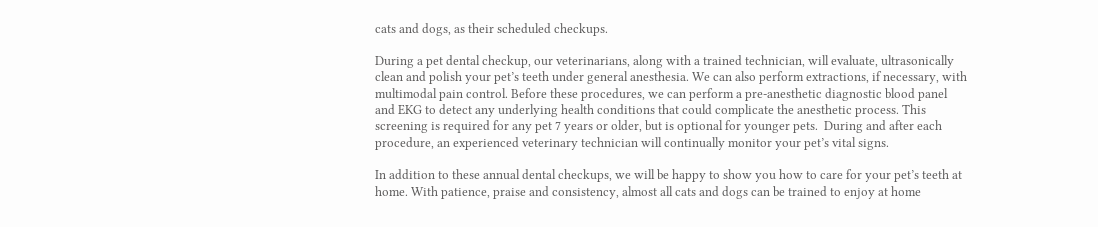cats and dogs, as their scheduled checkups.

During a pet dental checkup, our veterinarians, along with a trained technician, will evaluate, ultrasonically clean and polish your pet’s teeth under general anesthesia. We can also perform extractions, if necessary, with multimodal pain control. Before these procedures, we can perform a pre-anesthetic diagnostic blood panel and EKG to detect any underlying health conditions that could complicate the anesthetic process. This screening is required for any pet 7 years or older, but is optional for younger pets.  During and after each procedure, an experienced veterinary technician will continually monitor your pet’s vital signs.

In addition to these annual dental checkups, we will be happy to show you how to care for your pet’s teeth at home. With patience, praise and consistency, almost all cats and dogs can be trained to enjoy at home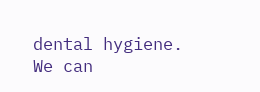dental hygiene. We can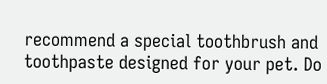recommend a special toothbrush and toothpaste designed for your pet. Do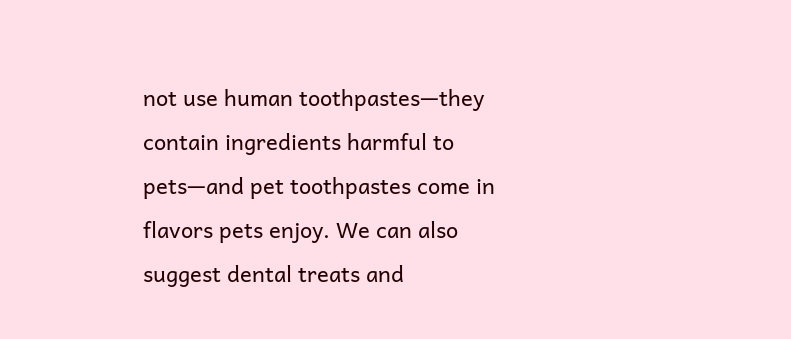not use human toothpastes—they contain ingredients harmful to pets—and pet toothpastes come in flavors pets enjoy. We can also suggest dental treats and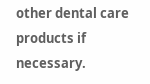other dental care products if necessary.